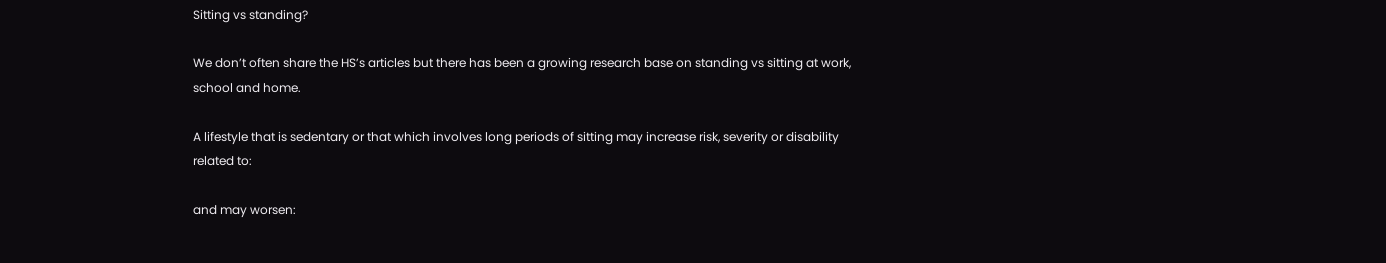Sitting vs standing?

We don’t often share the HS’s articles but there has been a growing research base on standing vs sitting at work, school and home.

A lifestyle that is sedentary or that which involves long periods of sitting may increase risk, severity or disability related to:

and may worsen: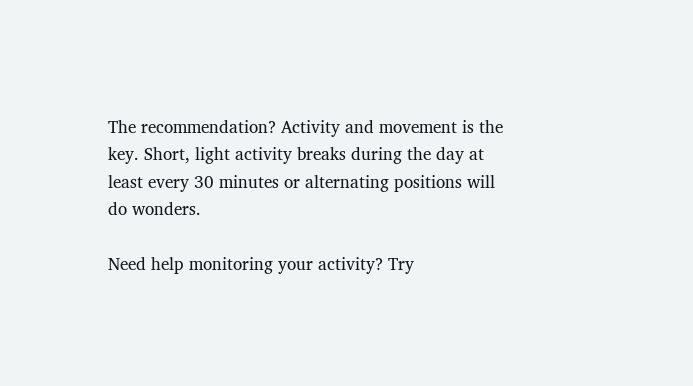The recommendation? Activity and movement is the key. Short, light activity breaks during the day at least every 30 minutes or alternating positions will do wonders.

Need help monitoring your activity? Try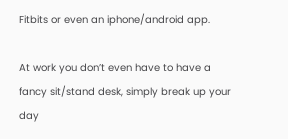Fitbits or even an iphone/android app.

At work you don’t even have to have a fancy sit/stand desk, simply break up your day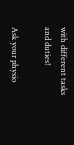with different tasks and duties!

Ask your physio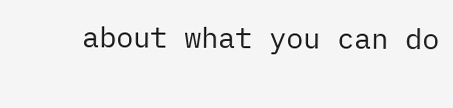about what you can do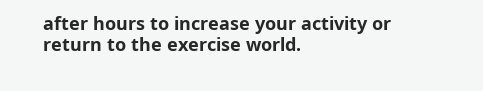after hours to increase your activity or return to the exercise world.